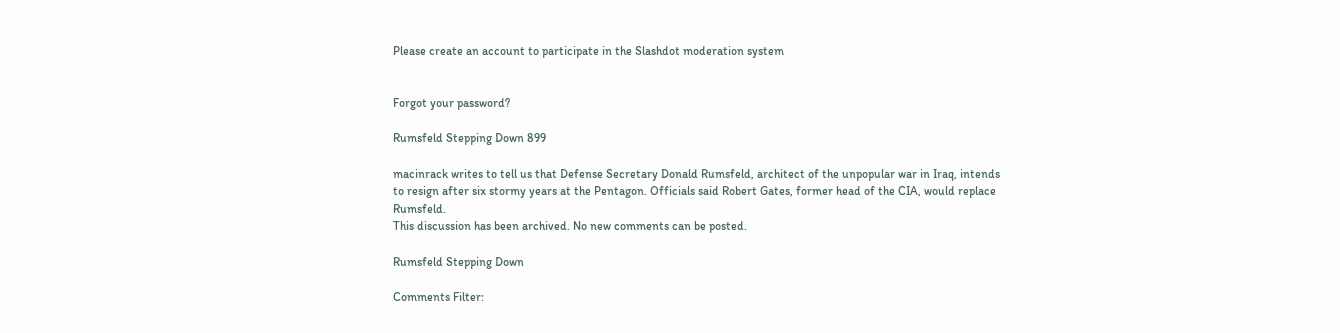Please create an account to participate in the Slashdot moderation system


Forgot your password?

Rumsfeld Stepping Down 899

macinrack writes to tell us that Defense Secretary Donald Rumsfeld, architect of the unpopular war in Iraq, intends to resign after six stormy years at the Pentagon. Officials said Robert Gates, former head of the CIA, would replace Rumsfeld.
This discussion has been archived. No new comments can be posted.

Rumsfeld Stepping Down

Comments Filter: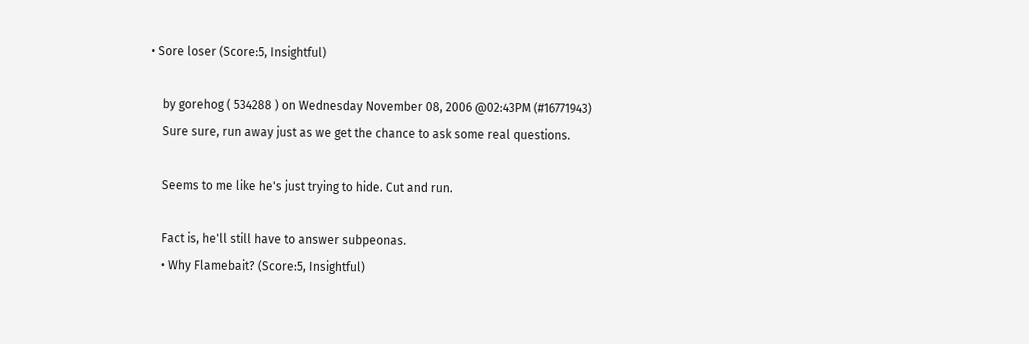• Sore loser (Score:5, Insightful)

    by gorehog ( 534288 ) on Wednesday November 08, 2006 @02:43PM (#16771943)
    Sure sure, run away just as we get the chance to ask some real questions.

    Seems to me like he's just trying to hide. Cut and run.

    Fact is, he'll still have to answer subpeonas.
    • Why Flamebait? (Score:5, Insightful)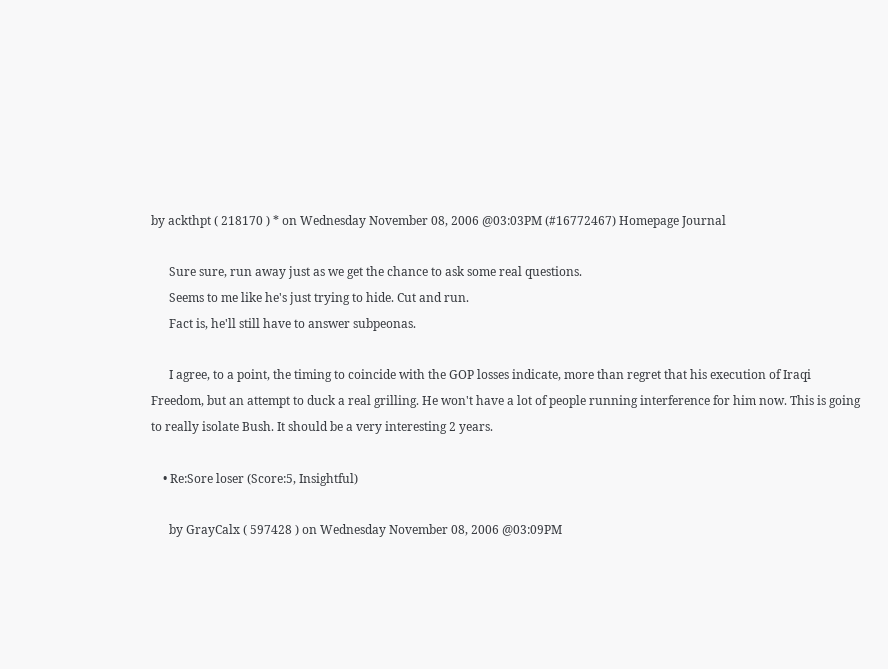by ackthpt ( 218170 ) * on Wednesday November 08, 2006 @03:03PM (#16772467) Homepage Journal

      Sure sure, run away just as we get the chance to ask some real questions.
      Seems to me like he's just trying to hide. Cut and run.
      Fact is, he'll still have to answer subpeonas.

      I agree, to a point, the timing to coincide with the GOP losses indicate, more than regret that his execution of Iraqi Freedom, but an attempt to duck a real grilling. He won't have a lot of people running interference for him now. This is going to really isolate Bush. It should be a very interesting 2 years.

    • Re:Sore loser (Score:5, Insightful)

      by GrayCalx ( 597428 ) on Wednesday November 08, 2006 @03:09PM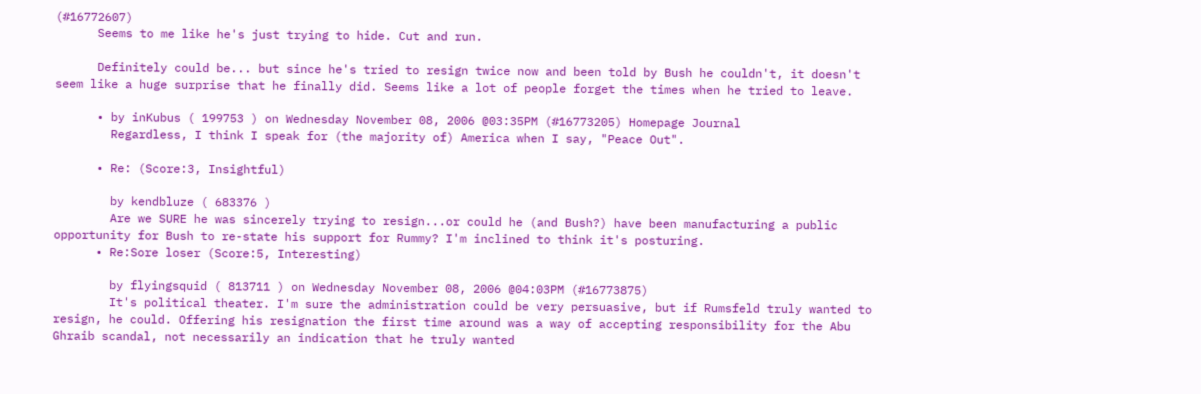(#16772607)
      Seems to me like he's just trying to hide. Cut and run.

      Definitely could be... but since he's tried to resign twice now and been told by Bush he couldn't, it doesn't seem like a huge surprise that he finally did. Seems like a lot of people forget the times when he tried to leave.

      • by inKubus ( 199753 ) on Wednesday November 08, 2006 @03:35PM (#16773205) Homepage Journal
        Regardless, I think I speak for (the majority of) America when I say, "Peace Out".

      • Re: (Score:3, Insightful)

        by kendbluze ( 683376 )
        Are we SURE he was sincerely trying to resign...or could he (and Bush?) have been manufacturing a public opportunity for Bush to re-state his support for Rummy? I'm inclined to think it's posturing.
      • Re:Sore loser (Score:5, Interesting)

        by flyingsquid ( 813711 ) on Wednesday November 08, 2006 @04:03PM (#16773875)
        It's political theater. I'm sure the administration could be very persuasive, but if Rumsfeld truly wanted to resign, he could. Offering his resignation the first time around was a way of accepting responsibility for the Abu Ghraib scandal, not necessarily an indication that he truly wanted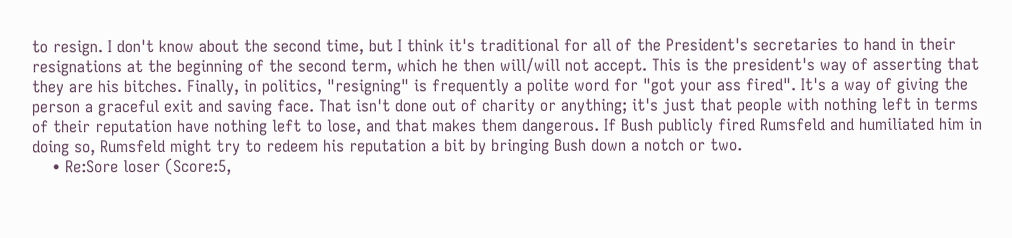to resign. I don't know about the second time, but I think it's traditional for all of the President's secretaries to hand in their resignations at the beginning of the second term, which he then will/will not accept. This is the president's way of asserting that they are his bitches. Finally, in politics, "resigning" is frequently a polite word for "got your ass fired". It's a way of giving the person a graceful exit and saving face. That isn't done out of charity or anything; it's just that people with nothing left in terms of their reputation have nothing left to lose, and that makes them dangerous. If Bush publicly fired Rumsfeld and humiliated him in doing so, Rumsfeld might try to redeem his reputation a bit by bringing Bush down a notch or two.
    • Re:Sore loser (Score:5,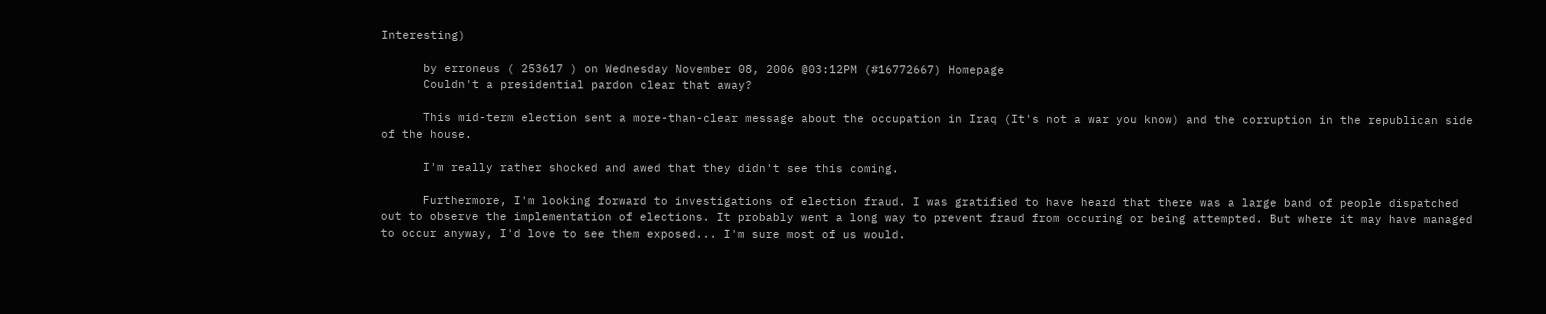Interesting)

      by erroneus ( 253617 ) on Wednesday November 08, 2006 @03:12PM (#16772667) Homepage
      Couldn't a presidential pardon clear that away?

      This mid-term election sent a more-than-clear message about the occupation in Iraq (It's not a war you know) and the corruption in the republican side of the house.

      I'm really rather shocked and awed that they didn't see this coming.

      Furthermore, I'm looking forward to investigations of election fraud. I was gratified to have heard that there was a large band of people dispatched out to observe the implementation of elections. It probably went a long way to prevent fraud from occuring or being attempted. But where it may have managed to occur anyway, I'd love to see them exposed... I'm sure most of us would.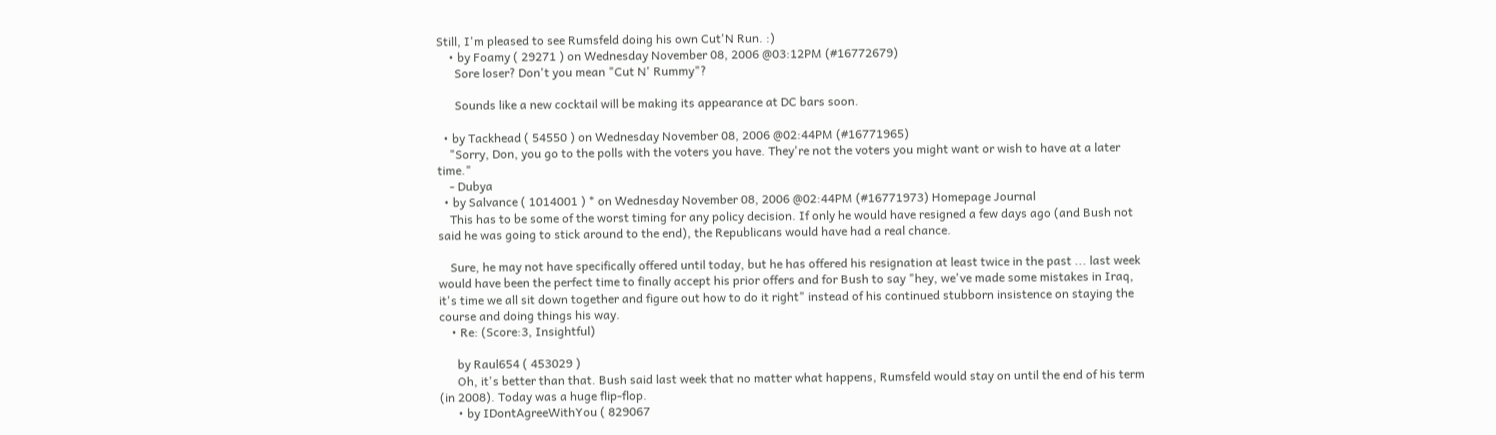Still, I'm pleased to see Rumsfeld doing his own Cut'N Run. :)
    • by Foamy ( 29271 ) on Wednesday November 08, 2006 @03:12PM (#16772679)
      Sore loser? Don't you mean "Cut N' Rummy"?

      Sounds like a new cocktail will be making its appearance at DC bars soon.

  • by Tackhead ( 54550 ) on Wednesday November 08, 2006 @02:44PM (#16771965)
    "Sorry, Don, you go to the polls with the voters you have. They're not the voters you might want or wish to have at a later time."
    - Dubya
  • by Salvance ( 1014001 ) * on Wednesday November 08, 2006 @02:44PM (#16771973) Homepage Journal
    This has to be some of the worst timing for any policy decision. If only he would have resigned a few days ago (and Bush not said he was going to stick around to the end), the Republicans would have had a real chance.

    Sure, he may not have specifically offered until today, but he has offered his resignation at least twice in the past ... last week would have been the perfect time to finally accept his prior offers and for Bush to say "hey, we've made some mistakes in Iraq, it's time we all sit down together and figure out how to do it right" instead of his continued stubborn insistence on staying the course and doing things his way.
    • Re: (Score:3, Insightful)

      by Raul654 ( 453029 )
      Oh, it's better than that. Bush said last week that no matter what happens, Rumsfeld would stay on until the end of his term (in 2008). Today was a huge flip-flop.
      • by IDontAgreeWithYou ( 829067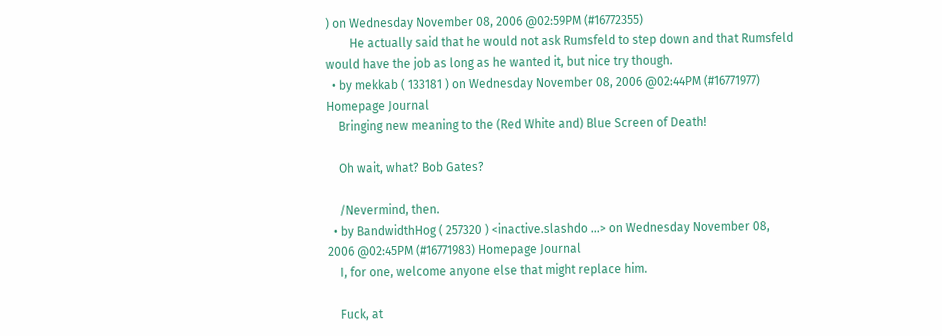) on Wednesday November 08, 2006 @02:59PM (#16772355)
        He actually said that he would not ask Rumsfeld to step down and that Rumsfeld would have the job as long as he wanted it, but nice try though.
  • by mekkab ( 133181 ) on Wednesday November 08, 2006 @02:44PM (#16771977) Homepage Journal
    Bringing new meaning to the (Red White and) Blue Screen of Death!

    Oh wait, what? Bob Gates?

    /Nevermind, then.
  • by BandwidthHog ( 257320 ) <inactive.slashdo ...> on Wednesday November 08, 2006 @02:45PM (#16771983) Homepage Journal
    I, for one, welcome anyone else that might replace him.

    Fuck, at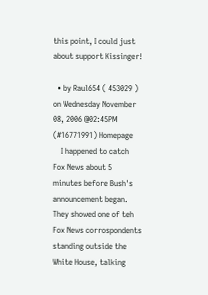this point, I could just about support Kissinger!

  • by Raul654 ( 453029 ) on Wednesday November 08, 2006 @02:45PM (#16771991) Homepage
    I happened to catch Fox News about 5 minutes before Bush's announcement began. They showed one of teh Fox News corrospondents standing outside the White House, talking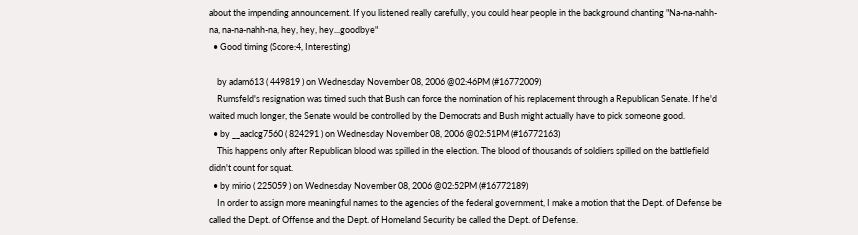about the impending announcement. If you listened really carefully, you could hear people in the background chanting "Na-na-nahh-na, na-na-nahh-na, hey, hey, hey...goodbye"
  • Good timing (Score:4, Interesting)

    by adam613 ( 449819 ) on Wednesday November 08, 2006 @02:46PM (#16772009)
    Rumsfeld's resignation was timed such that Bush can force the nomination of his replacement through a Republican Senate. If he'd waited much longer, the Senate would be controlled by the Democrats and Bush might actually have to pick someone good.
  • by __aaclcg7560 ( 824291 ) on Wednesday November 08, 2006 @02:51PM (#16772163)
    This happens only after Republican blood was spilled in the election. The blood of thousands of soldiers spilled on the battlefield didn't count for squat.
  • by mirio ( 225059 ) on Wednesday November 08, 2006 @02:52PM (#16772189)
    In order to assign more meaningful names to the agencies of the federal government, I make a motion that the Dept. of Defense be called the Dept. of Offense and the Dept. of Homeland Security be called the Dept. of Defense.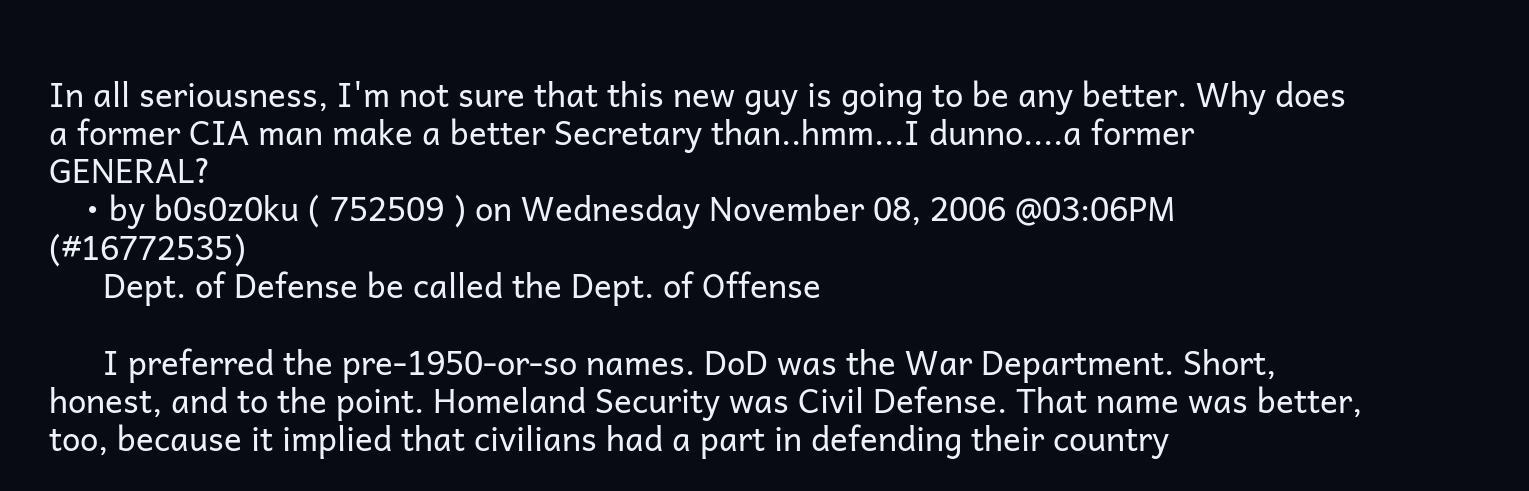In all seriousness, I'm not sure that this new guy is going to be any better. Why does a former CIA man make a better Secretary than..hmm...I dunno....a former GENERAL?
    • by b0s0z0ku ( 752509 ) on Wednesday November 08, 2006 @03:06PM (#16772535)
      Dept. of Defense be called the Dept. of Offense

      I preferred the pre-1950-or-so names. DoD was the War Department. Short, honest, and to the point. Homeland Security was Civil Defense. That name was better, too, because it implied that civilians had a part in defending their country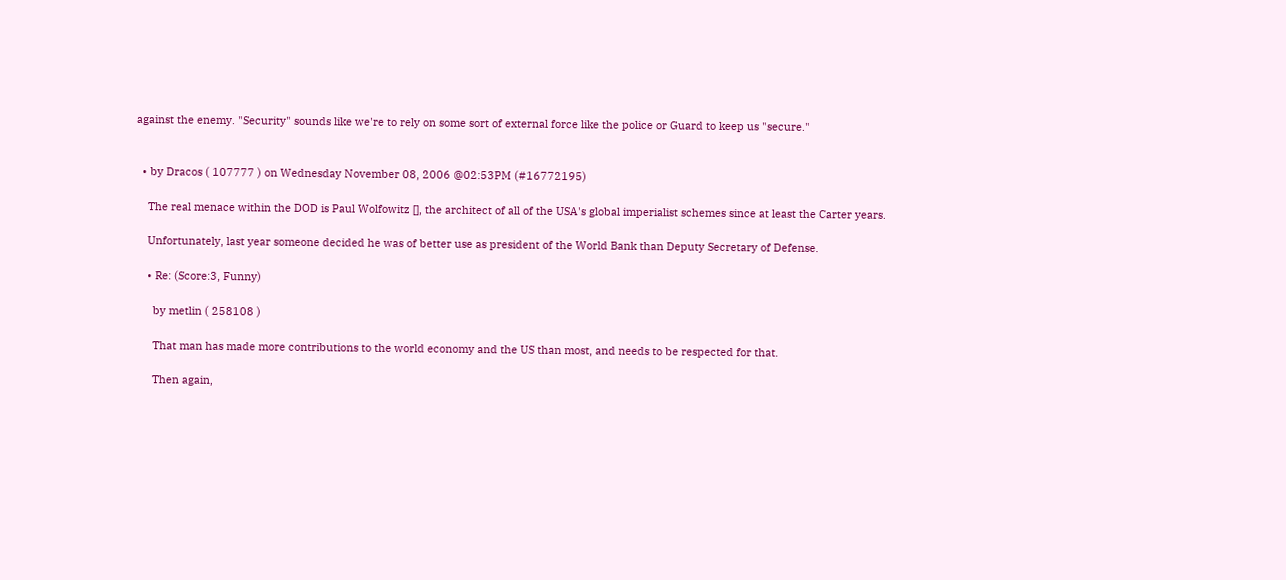against the enemy. "Security" sounds like we're to rely on some sort of external force like the police or Guard to keep us "secure."


  • by Dracos ( 107777 ) on Wednesday November 08, 2006 @02:53PM (#16772195)

    The real menace within the DOD is Paul Wolfowitz [], the architect of all of the USA's global imperialist schemes since at least the Carter years.

    Unfortunately, last year someone decided he was of better use as president of the World Bank than Deputy Secretary of Defense.

    • Re: (Score:3, Funny)

      by metlin ( 258108 )

      That man has made more contributions to the world economy and the US than most, and needs to be respected for that.

      Then again,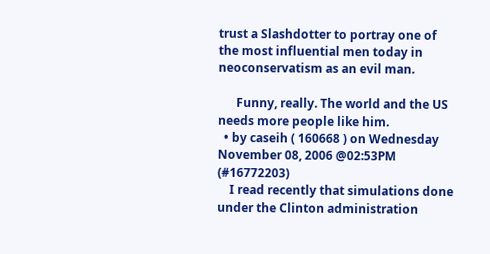trust a Slashdotter to portray one of the most influential men today in neoconservatism as an evil man.

      Funny, really. The world and the US needs more people like him.
  • by caseih ( 160668 ) on Wednesday November 08, 2006 @02:53PM (#16772203)
    I read recently that simulations done under the Clinton administration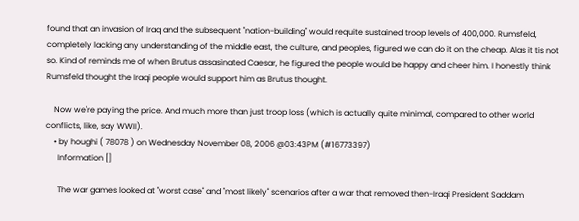found that an invasion of Iraq and the subsequent "nation-building" would requite sustained troop levels of 400,000. Rumsfeld, completely lacking any understanding of the middle east, the culture, and peoples, figured we can do it on the cheap. Alas it tis not so. Kind of reminds me of when Brutus assasinated Caesar, he figured the people would be happy and cheer him. I honestly think Rumsfeld thought the Iraqi people would support him as Brutus thought.

    Now we're paying the price. And much more than just troop loss (which is actually quite minimal, compared to other world conflicts, like, say WWII).
    • by houghi ( 78078 ) on Wednesday November 08, 2006 @03:43PM (#16773397)
      Information []

      The war games looked at "worst case" and "most likely" scenarios after a war that removed then-Iraqi President Saddam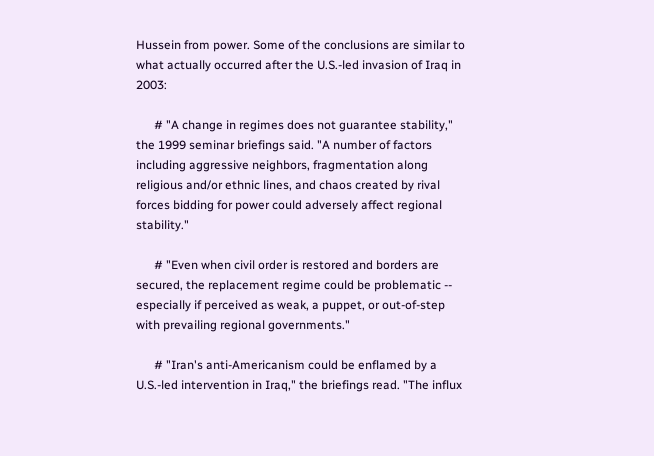Hussein from power. Some of the conclusions are similar to what actually occurred after the U.S.-led invasion of Iraq in 2003:

      # "A change in regimes does not guarantee stability," the 1999 seminar briefings said. "A number of factors including aggressive neighbors, fragmentation along religious and/or ethnic lines, and chaos created by rival forces bidding for power could adversely affect regional stability."

      # "Even when civil order is restored and borders are secured, the replacement regime could be problematic -- especially if perceived as weak, a puppet, or out-of-step with prevailing regional governments."

      # "Iran's anti-Americanism could be enflamed by a U.S.-led intervention in Iraq," the briefings read. "The influx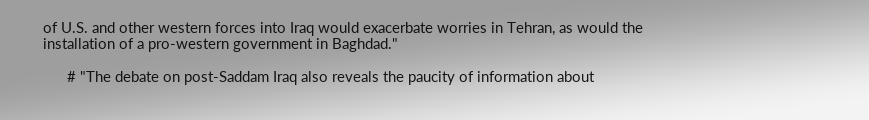of U.S. and other western forces into Iraq would exacerbate worries in Tehran, as would the installation of a pro-western government in Baghdad."

      # "The debate on post-Saddam Iraq also reveals the paucity of information about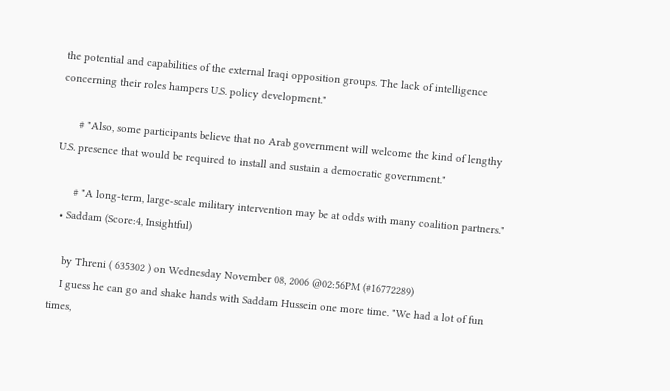the potential and capabilities of the external Iraqi opposition groups. The lack of intelligence concerning their roles hampers U.S. policy development."

      # "Also, some participants believe that no Arab government will welcome the kind of lengthy U.S. presence that would be required to install and sustain a democratic government."

      # "A long-term, large-scale military intervention may be at odds with many coalition partners."
  • Saddam (Score:4, Insightful)

    by Threni ( 635302 ) on Wednesday November 08, 2006 @02:56PM (#16772289)
    I guess he can go and shake hands with Saddam Hussein one more time. "We had a lot of fun times,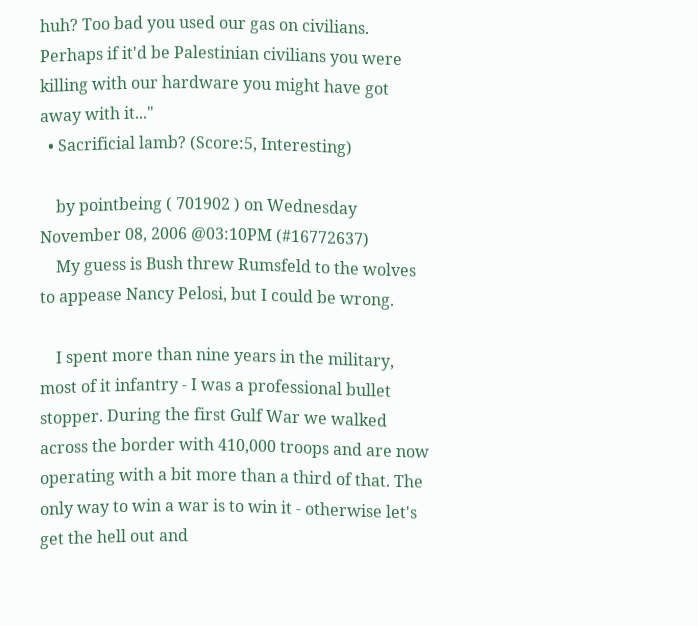huh? Too bad you used our gas on civilians. Perhaps if it'd be Palestinian civilians you were killing with our hardware you might have got away with it..."
  • Sacrificial lamb? (Score:5, Interesting)

    by pointbeing ( 701902 ) on Wednesday November 08, 2006 @03:10PM (#16772637)
    My guess is Bush threw Rumsfeld to the wolves to appease Nancy Pelosi, but I could be wrong.

    I spent more than nine years in the military, most of it infantry - I was a professional bullet stopper. During the first Gulf War we walked across the border with 410,000 troops and are now operating with a bit more than a third of that. The only way to win a war is to win it - otherwise let's get the hell out and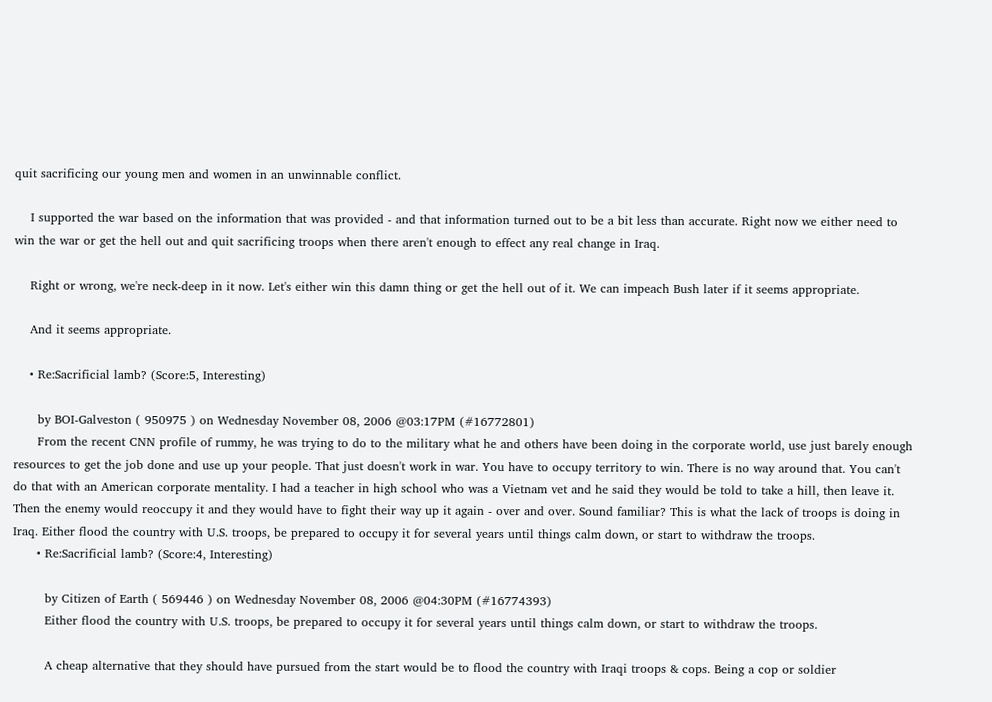quit sacrificing our young men and women in an unwinnable conflict.

    I supported the war based on the information that was provided - and that information turned out to be a bit less than accurate. Right now we either need to win the war or get the hell out and quit sacrificing troops when there aren't enough to effect any real change in Iraq.

    Right or wrong, we're neck-deep in it now. Let's either win this damn thing or get the hell out of it. We can impeach Bush later if it seems appropriate.

    And it seems appropriate.

    • Re:Sacrificial lamb? (Score:5, Interesting)

      by BOI-Galveston ( 950975 ) on Wednesday November 08, 2006 @03:17PM (#16772801)
      From the recent CNN profile of rummy, he was trying to do to the military what he and others have been doing in the corporate world, use just barely enough resources to get the job done and use up your people. That just doesn't work in war. You have to occupy territory to win. There is no way around that. You can't do that with an American corporate mentality. I had a teacher in high school who was a Vietnam vet and he said they would be told to take a hill, then leave it. Then the enemy would reoccupy it and they would have to fight their way up it again - over and over. Sound familiar? This is what the lack of troops is doing in Iraq. Either flood the country with U.S. troops, be prepared to occupy it for several years until things calm down, or start to withdraw the troops.
      • Re:Sacrificial lamb? (Score:4, Interesting)

        by Citizen of Earth ( 569446 ) on Wednesday November 08, 2006 @04:30PM (#16774393)
        Either flood the country with U.S. troops, be prepared to occupy it for several years until things calm down, or start to withdraw the troops.

        A cheap alternative that they should have pursued from the start would be to flood the country with Iraqi troops & cops. Being a cop or soldier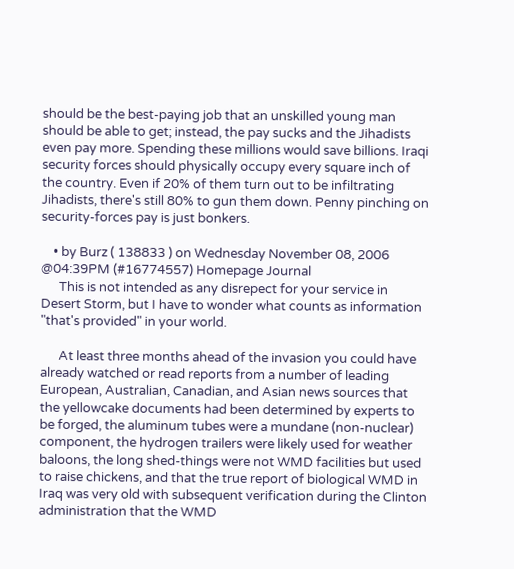should be the best-paying job that an unskilled young man should be able to get; instead, the pay sucks and the Jihadists even pay more. Spending these millions would save billions. Iraqi security forces should physically occupy every square inch of the country. Even if 20% of them turn out to be infiltrating Jihadists, there's still 80% to gun them down. Penny pinching on security-forces pay is just bonkers.

    • by Burz ( 138833 ) on Wednesday November 08, 2006 @04:39PM (#16774557) Homepage Journal
      This is not intended as any disrepect for your service in Desert Storm, but I have to wonder what counts as information "that's provided" in your world.

      At least three months ahead of the invasion you could have already watched or read reports from a number of leading European, Australian, Canadian, and Asian news sources that the yellowcake documents had been determined by experts to be forged, the aluminum tubes were a mundane (non-nuclear) component, the hydrogen trailers were likely used for weather baloons, the long shed-things were not WMD facilities but used to raise chickens, and that the true report of biological WMD in Iraq was very old with subsequent verification during the Clinton administration that the WMD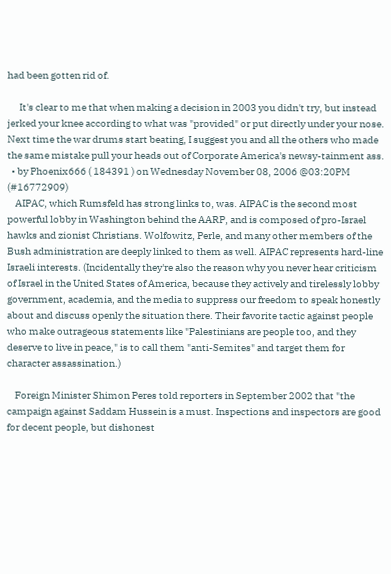had been gotten rid of.

      It's clear to me that when making a decision in 2003 you didn't try, but instead jerked your knee according to what was "provided" or put directly under your nose. Next time the war drums start beating, I suggest you and all the others who made the same mistake pull your heads out of Corporate America's newsy-tainment ass.
  • by Phoenix666 ( 184391 ) on Wednesday November 08, 2006 @03:20PM (#16772909)
    AIPAC, which Rumsfeld has strong links to, was. AIPAC is the second most powerful lobby in Washington behind the AARP, and is composed of pro-Israel hawks and zionist Christians. Wolfowitz, Perle, and many other members of the Bush administration are deeply linked to them as well. AIPAC represents hard-line Israeli interests. (Incidentally they're also the reason why you never hear criticism of Israel in the United States of America, because they actively and tirelessly lobby government, academia, and the media to suppress our freedom to speak honestly about and discuss openly the situation there. Their favorite tactic against people who make outrageous statements like "Palestinians are people too, and they deserve to live in peace," is to call them "anti-Semites" and target them for character assassination.)

    Foreign Minister Shimon Peres told reporters in September 2002 that "the campaign against Saddam Hussein is a must. Inspections and inspectors are good for decent people, but dishonest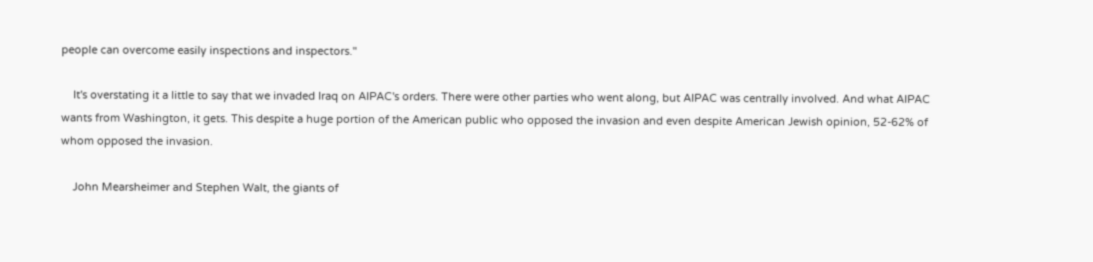people can overcome easily inspections and inspectors."

    It's overstating it a little to say that we invaded Iraq on AIPAC's orders. There were other parties who went along, but AIPAC was centrally involved. And what AIPAC wants from Washington, it gets. This despite a huge portion of the American public who opposed the invasion and even despite American Jewish opinion, 52-62% of whom opposed the invasion.

    John Mearsheimer and Stephen Walt, the giants of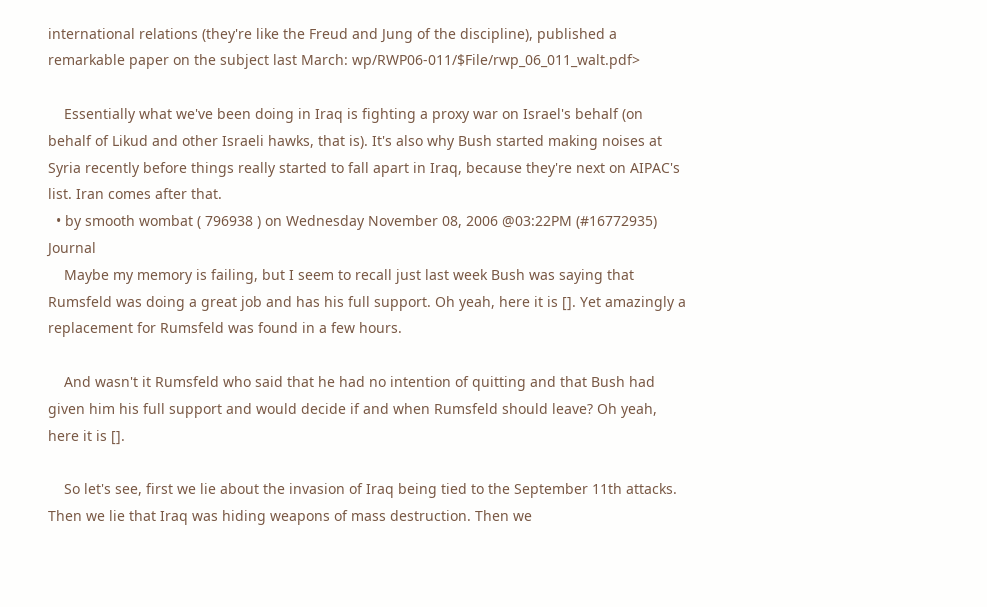international relations (they're like the Freud and Jung of the discipline), published a remarkable paper on the subject last March: wp/RWP06-011/$File/rwp_06_011_walt.pdf>

    Essentially what we've been doing in Iraq is fighting a proxy war on Israel's behalf (on behalf of Likud and other Israeli hawks, that is). It's also why Bush started making noises at Syria recently before things really started to fall apart in Iraq, because they're next on AIPAC's list. Iran comes after that.
  • by smooth wombat ( 796938 ) on Wednesday November 08, 2006 @03:22PM (#16772935) Journal
    Maybe my memory is failing, but I seem to recall just last week Bush was saying that Rumsfeld was doing a great job and has his full support. Oh yeah, here it is []. Yet amazingly a replacement for Rumsfeld was found in a few hours.

    And wasn't it Rumsfeld who said that he had no intention of quitting and that Bush had given him his full support and would decide if and when Rumsfeld should leave? Oh yeah, here it is [].

    So let's see, first we lie about the invasion of Iraq being tied to the September 11th attacks. Then we lie that Iraq was hiding weapons of mass destruction. Then we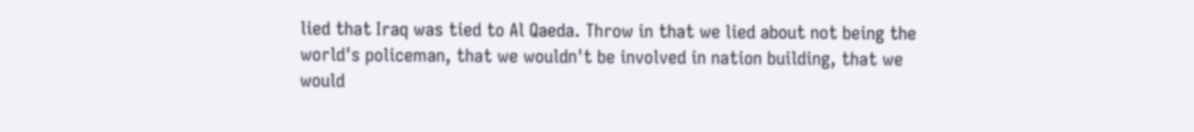lied that Iraq was tied to Al Qaeda. Throw in that we lied about not being the world's policeman, that we wouldn't be involved in nation building, that we would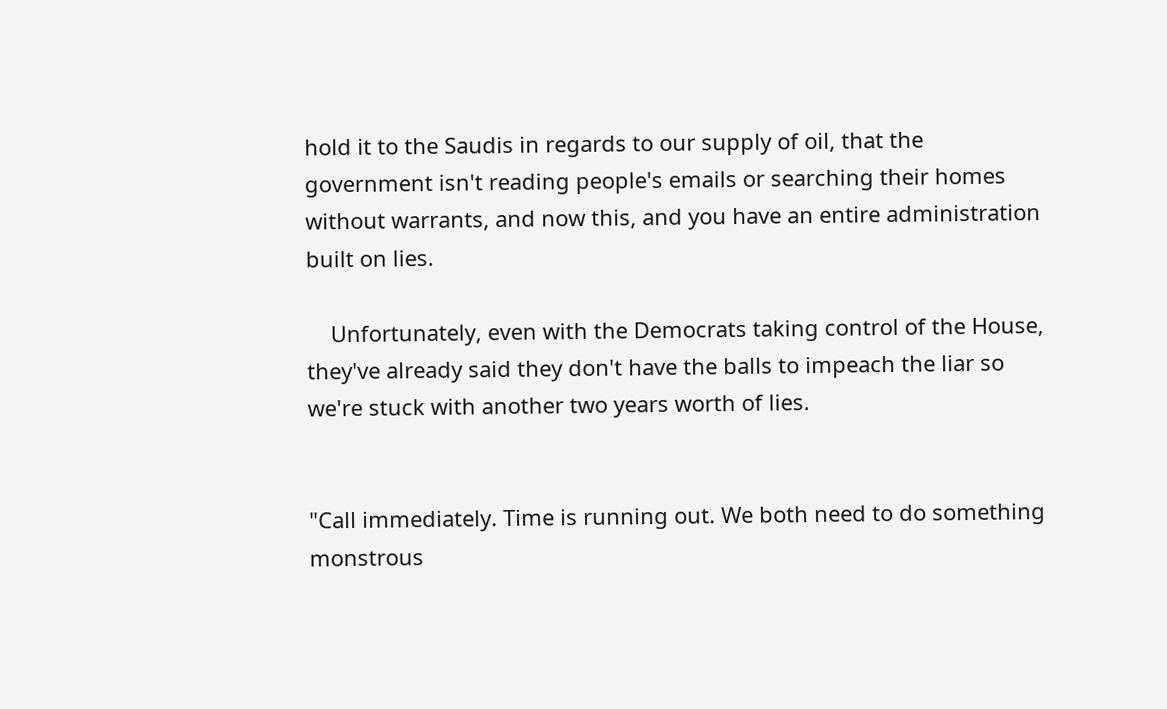hold it to the Saudis in regards to our supply of oil, that the government isn't reading people's emails or searching their homes without warrants, and now this, and you have an entire administration built on lies.

    Unfortunately, even with the Democrats taking control of the House, they've already said they don't have the balls to impeach the liar so we're stuck with another two years worth of lies.


"Call immediately. Time is running out. We both need to do something monstrous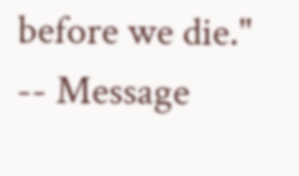before we die." -- Message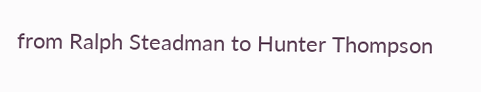from Ralph Steadman to Hunter Thompson